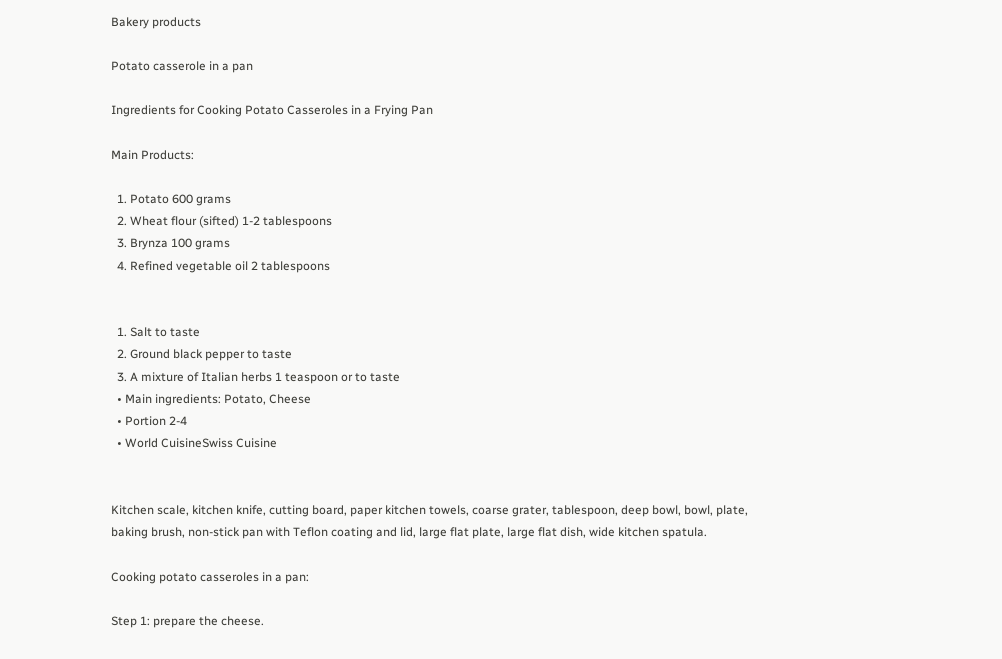Bakery products

Potato casserole in a pan

Ingredients for Cooking Potato Casseroles in a Frying Pan

Main Products:

  1. Potato 600 grams
  2. Wheat flour (sifted) 1-2 tablespoons
  3. Brynza 100 grams
  4. Refined vegetable oil 2 tablespoons


  1. Salt to taste
  2. Ground black pepper to taste
  3. A mixture of Italian herbs 1 teaspoon or to taste
  • Main ingredients: Potato, Cheese
  • Portion 2-4
  • World CuisineSwiss Cuisine


Kitchen scale, kitchen knife, cutting board, paper kitchen towels, coarse grater, tablespoon, deep bowl, bowl, plate, baking brush, non-stick pan with Teflon coating and lid, large flat plate, large flat dish, wide kitchen spatula.

Cooking potato casseroles in a pan:

Step 1: prepare the cheese.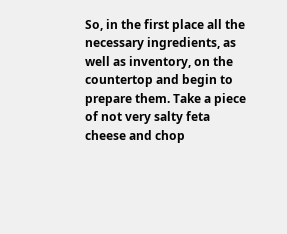So, in the first place all the necessary ingredients, as well as inventory, on the countertop and begin to prepare them. Take a piece of not very salty feta cheese and chop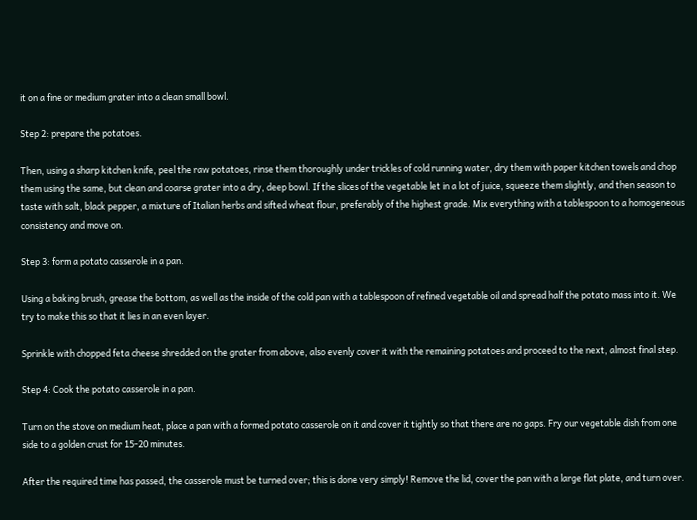it on a fine or medium grater into a clean small bowl.

Step 2: prepare the potatoes.

Then, using a sharp kitchen knife, peel the raw potatoes, rinse them thoroughly under trickles of cold running water, dry them with paper kitchen towels and chop them using the same, but clean and coarse grater into a dry, deep bowl. If the slices of the vegetable let in a lot of juice, squeeze them slightly, and then season to taste with salt, black pepper, a mixture of Italian herbs and sifted wheat flour, preferably of the highest grade. Mix everything with a tablespoon to a homogeneous consistency and move on.

Step 3: form a potato casserole in a pan.

Using a baking brush, grease the bottom, as well as the inside of the cold pan with a tablespoon of refined vegetable oil and spread half the potato mass into it. We try to make this so that it lies in an even layer.

Sprinkle with chopped feta cheese shredded on the grater from above, also evenly cover it with the remaining potatoes and proceed to the next, almost final step.

Step 4: Cook the potato casserole in a pan.

Turn on the stove on medium heat, place a pan with a formed potato casserole on it and cover it tightly so that there are no gaps. Fry our vegetable dish from one side to a golden crust for 15-20 minutes.

After the required time has passed, the casserole must be turned over; this is done very simply! Remove the lid, cover the pan with a large flat plate, and turn over.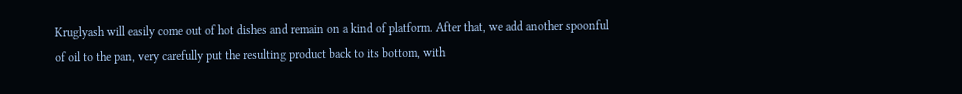Kruglyash will easily come out of hot dishes and remain on a kind of platform. After that, we add another spoonful of oil to the pan, very carefully put the resulting product back to its bottom, with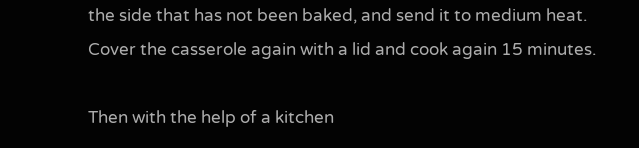the side that has not been baked, and send it to medium heat. Cover the casserole again with a lid and cook again 15 minutes.

Then with the help of a kitchen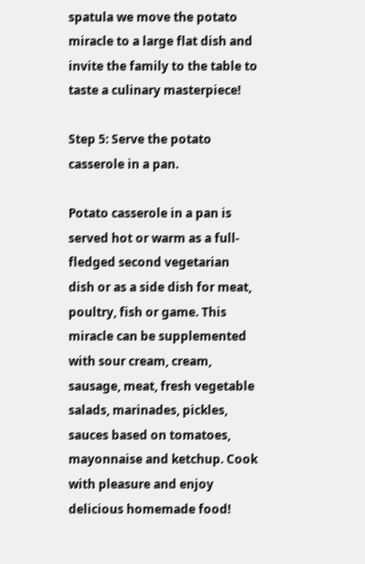spatula we move the potato miracle to a large flat dish and invite the family to the table to taste a culinary masterpiece!

Step 5: Serve the potato casserole in a pan.

Potato casserole in a pan is served hot or warm as a full-fledged second vegetarian dish or as a side dish for meat, poultry, fish or game. This miracle can be supplemented with sour cream, cream, sausage, meat, fresh vegetable salads, marinades, pickles, sauces based on tomatoes, mayonnaise and ketchup. Cook with pleasure and enjoy delicious homemade food!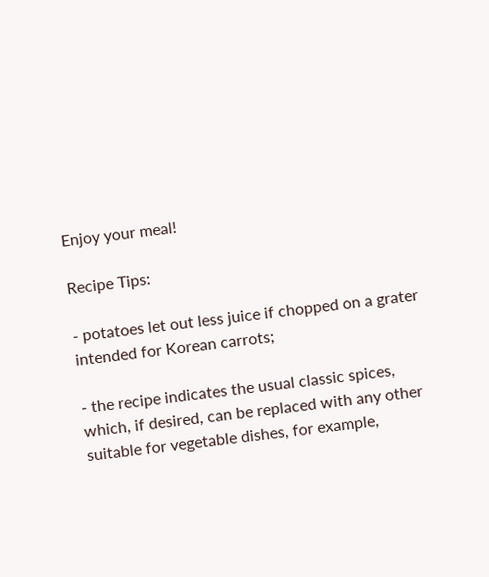Enjoy your meal!

Recipe Tips:

- potatoes let out less juice if chopped on a grater intended for Korean carrots;

- the recipe indicates the usual classic spices, which, if desired, can be replaced with any other suitable for vegetable dishes, for example,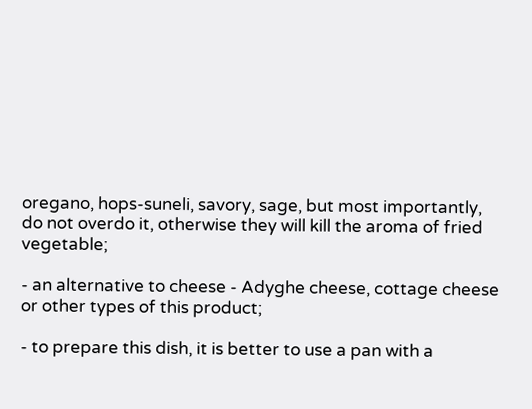oregano, hops-suneli, savory, sage, but most importantly, do not overdo it, otherwise they will kill the aroma of fried vegetable;

- an alternative to cheese - Adyghe cheese, cottage cheese or other types of this product;

- to prepare this dish, it is better to use a pan with a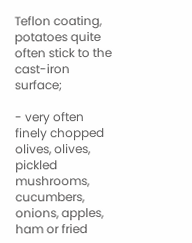Teflon coating, potatoes quite often stick to the cast-iron surface;

- very often finely chopped olives, olives, pickled mushrooms, cucumbers, onions, apples, ham or fried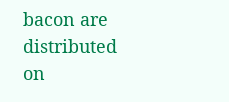bacon are distributed on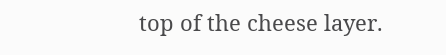top of the cheese layer.